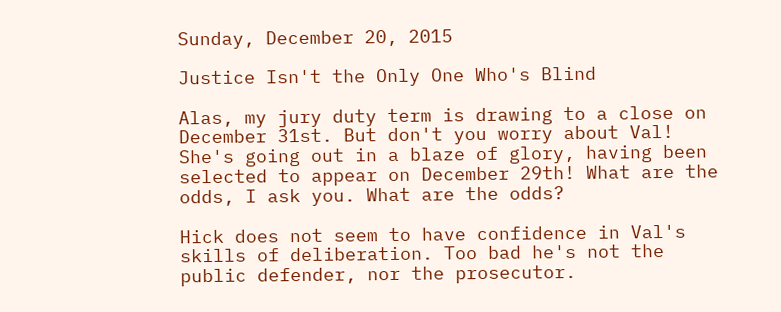Sunday, December 20, 2015

Justice Isn't the Only One Who's Blind

Alas, my jury duty term is drawing to a close on December 31st. But don't you worry about Val! She's going out in a blaze of glory, having been selected to appear on December 29th! What are the odds, I ask you. What are the odds?

Hick does not seem to have confidence in Val's skills of deliberation. Too bad he's not the public defender, nor the prosecutor.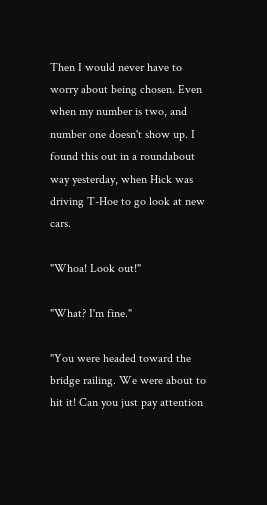Then I would never have to worry about being chosen. Even when my number is two, and number one doesn't show up. I found this out in a roundabout way yesterday, when Hick was driving T-Hoe to go look at new cars.

"Whoa! Look out!"

"What? I'm fine."

"You were headed toward the bridge railing. We were about to hit it! Can you just pay attention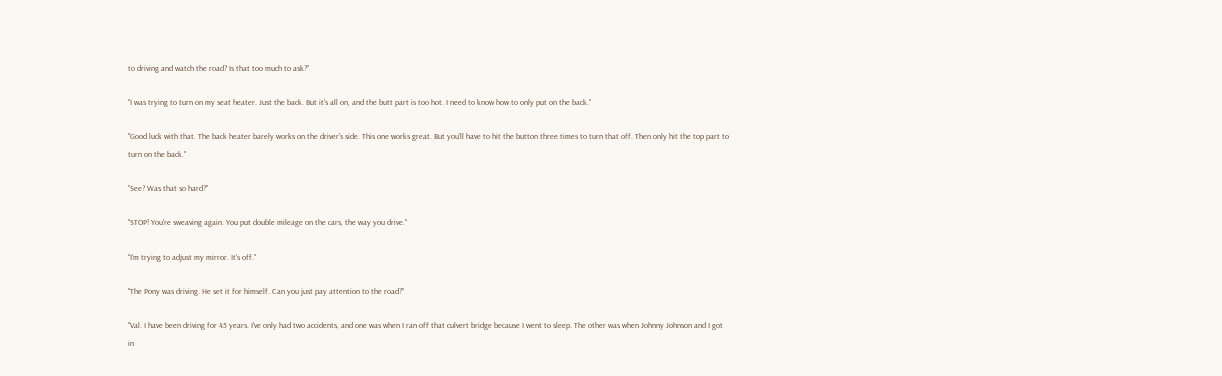to driving and watch the road? Is that too much to ask?"

"I was trying to turn on my seat heater. Just the back. But it's all on, and the butt part is too hot. I need to know how to only put on the back."

"Good luck with that. The back heater barely works on the driver's side. This one works great. But you'll have to hit the button three times to turn that off. Then only hit the top part to turn on the back."

"See? Was that so hard?"

"STOP! You're sweaving again. You put double mileage on the cars, the way you drive."

"I'm trying to adjust my mirror. It's off."

"The Pony was driving. He set it for himself. Can you just pay attention to the road?"

"Val. I have been driving for 45 years. I've only had two accidents, and one was when I ran off that culvert bridge because I went to sleep. The other was when Johnny Johnson and I got in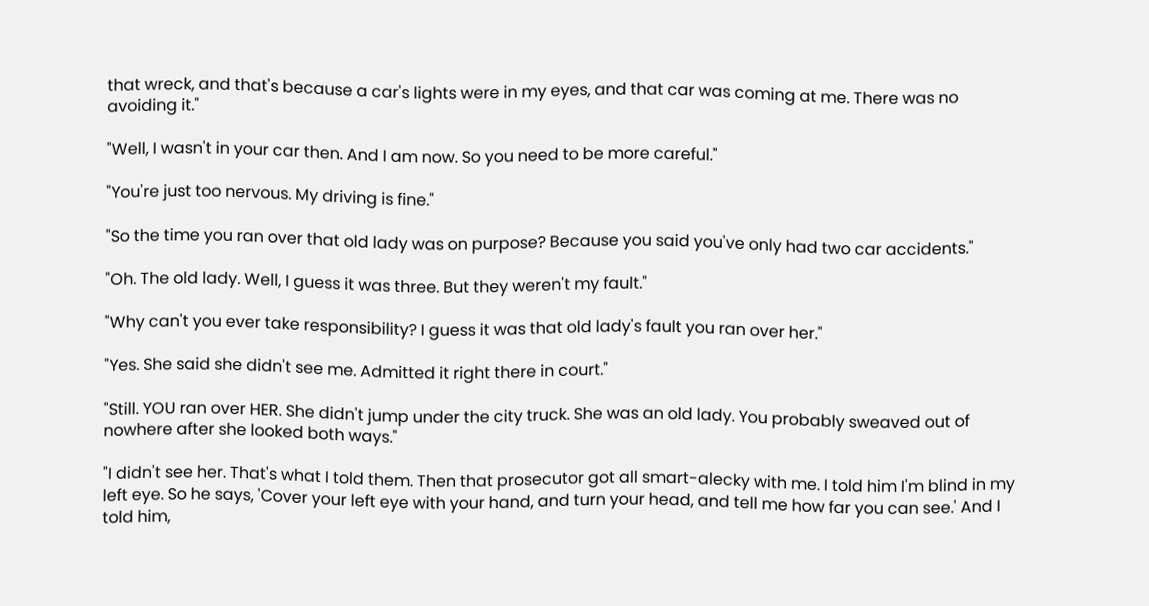that wreck, and that's because a car's lights were in my eyes, and that car was coming at me. There was no avoiding it."

"Well, I wasn't in your car then. And I am now. So you need to be more careful."

"You're just too nervous. My driving is fine."

"So the time you ran over that old lady was on purpose? Because you said you've only had two car accidents."

"Oh. The old lady. Well, I guess it was three. But they weren't my fault."

"Why can't you ever take responsibility? I guess it was that old lady's fault you ran over her."

"Yes. She said she didn't see me. Admitted it right there in court."

"Still. YOU ran over HER. She didn't jump under the city truck. She was an old lady. You probably sweaved out of nowhere after she looked both ways."

"I didn't see her. That's what I told them. Then that prosecutor got all smart-alecky with me. I told him I'm blind in my left eye. So he says, 'Cover your left eye with your hand, and turn your head, and tell me how far you can see.' And I told him,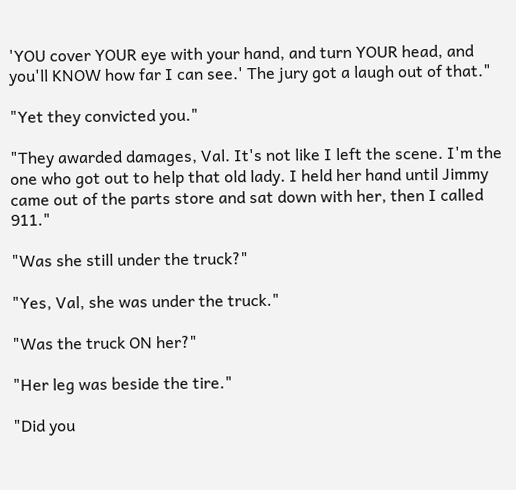'YOU cover YOUR eye with your hand, and turn YOUR head, and you'll KNOW how far I can see.' The jury got a laugh out of that."

"Yet they convicted you."

"They awarded damages, Val. It's not like I left the scene. I'm the one who got out to help that old lady. I held her hand until Jimmy came out of the parts store and sat down with her, then I called 911."

"Was she still under the truck?"

"Yes, Val, she was under the truck."

"Was the truck ON her?"

"Her leg was beside the tire."

"Did you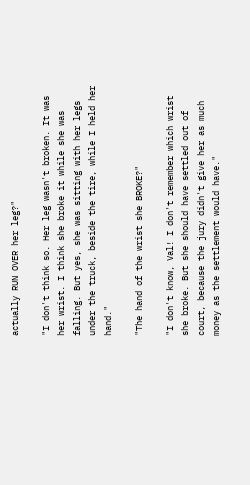actually RUN OVER her leg?"

"I don't think so. Her leg wasn't broken. It was her wrist. I think she broke it while she was falling. But yes, she was sitting with her legs under the truck, beside the tire, while I held her hand."

"The hand of the wrist she BROKE?"

"I don't know, Val! I don't remember which wrist she broke. But she should have settled out of court, because the jury didn't give her as much money as the settlement would have."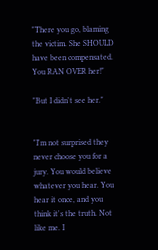"There you go, blaming the victim. She SHOULD have been compensated. You RAN OVER her!"

"But I didn't see her."


"I'm not surprised they never choose you for a jury. You would believe whatever you hear. You hear it once, and you think it's the truth. Not like me. I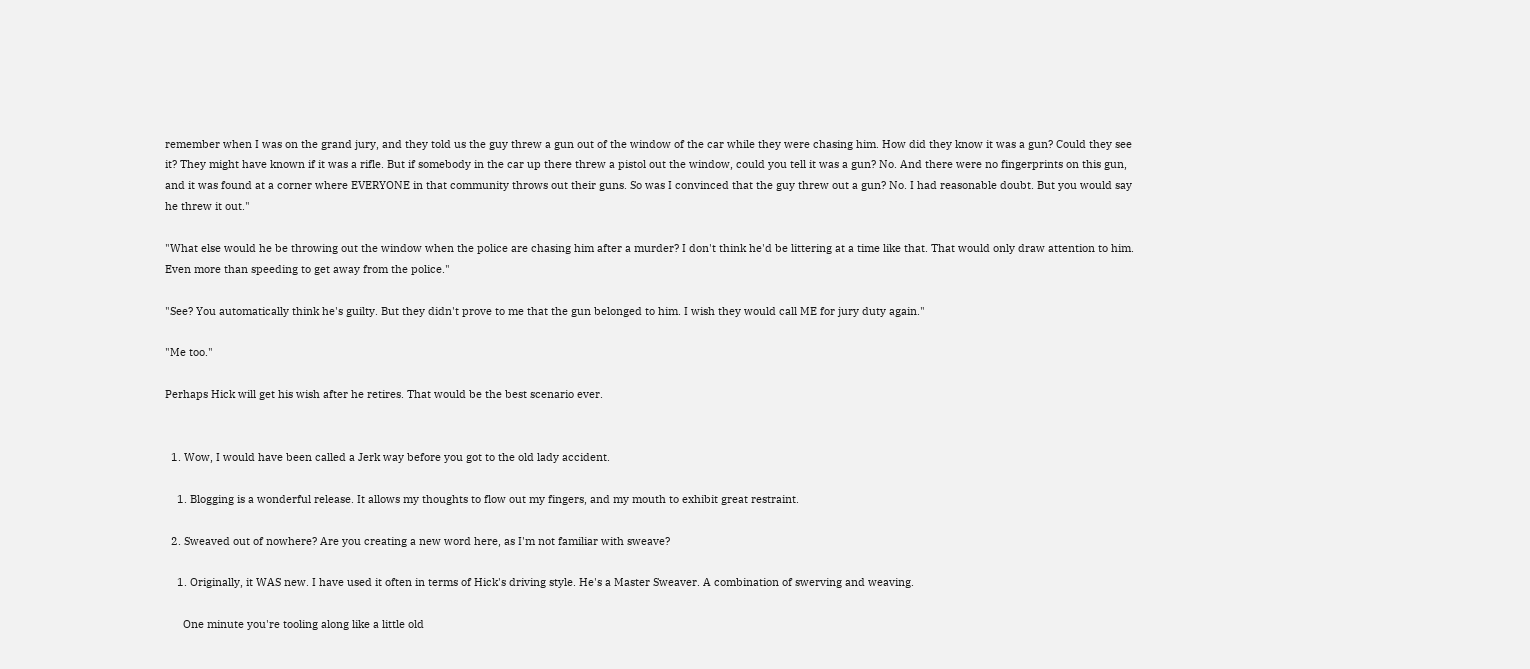remember when I was on the grand jury, and they told us the guy threw a gun out of the window of the car while they were chasing him. How did they know it was a gun? Could they see it? They might have known if it was a rifle. But if somebody in the car up there threw a pistol out the window, could you tell it was a gun? No. And there were no fingerprints on this gun, and it was found at a corner where EVERYONE in that community throws out their guns. So was I convinced that the guy threw out a gun? No. I had reasonable doubt. But you would say he threw it out."

"What else would he be throwing out the window when the police are chasing him after a murder? I don't think he'd be littering at a time like that. That would only draw attention to him. Even more than speeding to get away from the police."

"See? You automatically think he's guilty. But they didn't prove to me that the gun belonged to him. I wish they would call ME for jury duty again."

"Me too."

Perhaps Hick will get his wish after he retires. That would be the best scenario ever.


  1. Wow, I would have been called a Jerk way before you got to the old lady accident.

    1. Blogging is a wonderful release. It allows my thoughts to flow out my fingers, and my mouth to exhibit great restraint.

  2. Sweaved out of nowhere? Are you creating a new word here, as I'm not familiar with sweave?

    1. Originally, it WAS new. I have used it often in terms of Hick's driving style. He's a Master Sweaver. A combination of swerving and weaving.

      One minute you're tooling along like a little old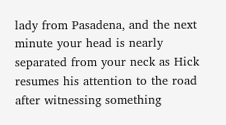lady from Pasadena, and the next minute your head is nearly separated from your neck as Hick resumes his attention to the road after witnessing something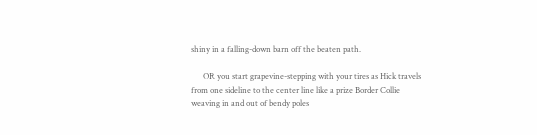shiny in a falling-down barn off the beaten path.

      OR you start grapevine-stepping with your tires as Hick travels from one sideline to the center line like a prize Border Collie weaving in and out of bendy poles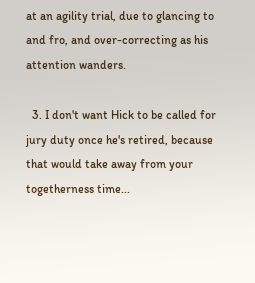at an agility trial, due to glancing to and fro, and over-correcting as his attention wanders.

  3. I don't want Hick to be called for jury duty once he's retired, because that would take away from your togetherness time...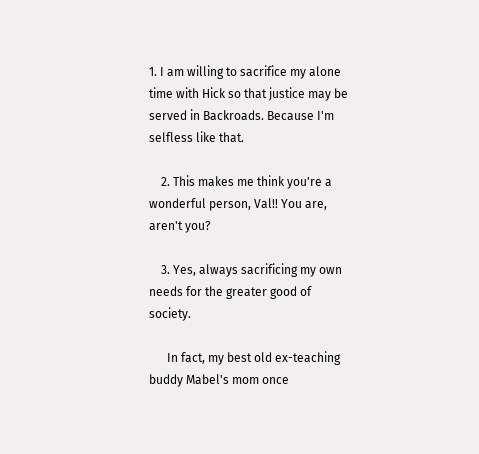1. I am willing to sacrifice my alone time with Hick so that justice may be served in Backroads. Because I'm selfless like that.

    2. This makes me think you're a wonderful person, Val!! You are, aren't you?

    3. Yes, always sacrificing my own needs for the greater good of society.

      In fact, my best old ex-teaching buddy Mabel's mom once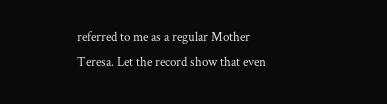referred to me as a regular Mother Teresa. Let the record show that even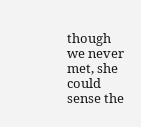though we never met, she could sense the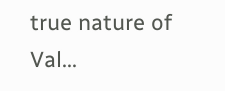true nature of Val...